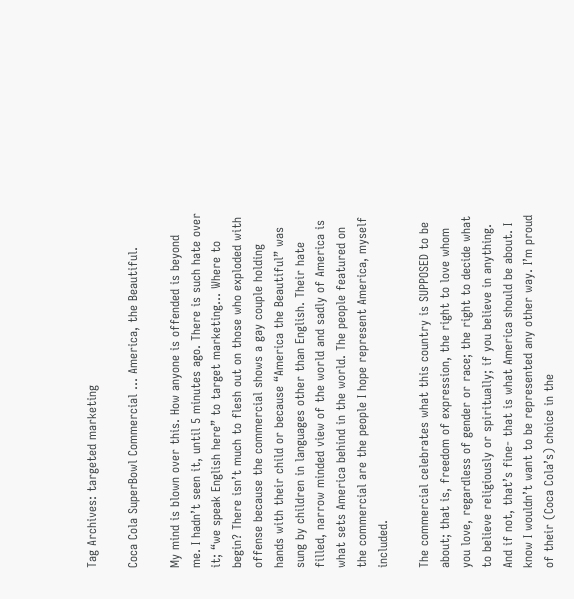Tag Archives: targeted marketing

Coca Cola SuperBowl Commercial … America, the Beautiful.

My mind is blown over this. How anyone is offended is beyond me. I hadn’t seen it, until 5 minutes ago. There is such hate over it; “we speak English here” to target marketing… Where to begin? There isn’t much to flesh out on those who exploded with offense because the commercial shows a gay couple holding hands with their child or because “America the Beautiful” was sung by children in languages other than English. Their hate filled, narrow minded view of the world and sadly of America is what sets America behind in the world. The people featured on the commercial are the people I hope represent America, myself included.

The commercial celebrates what this country is SUPPOSED to be about; that is, freedom of expression, the right to love whom you love, regardless of gender or race; the right to decide what to believe religiously or spiritually; if you believe in anything. And if not, that’s fine- that is what America should be about. I know I wouldn’t want to be represented any other way. I’m proud of their (Coca Cola’s) choice in the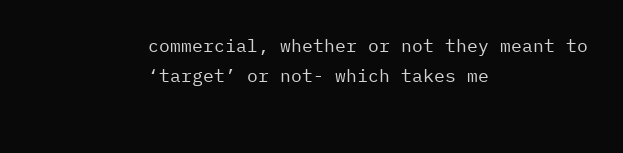commercial, whether or not they meant to ‘target’ or not- which takes me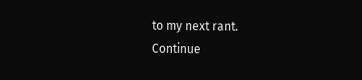to my next rant.
Continue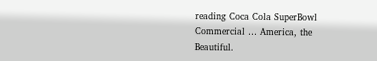reading Coca Cola SuperBowl Commercial … America, the Beautiful.